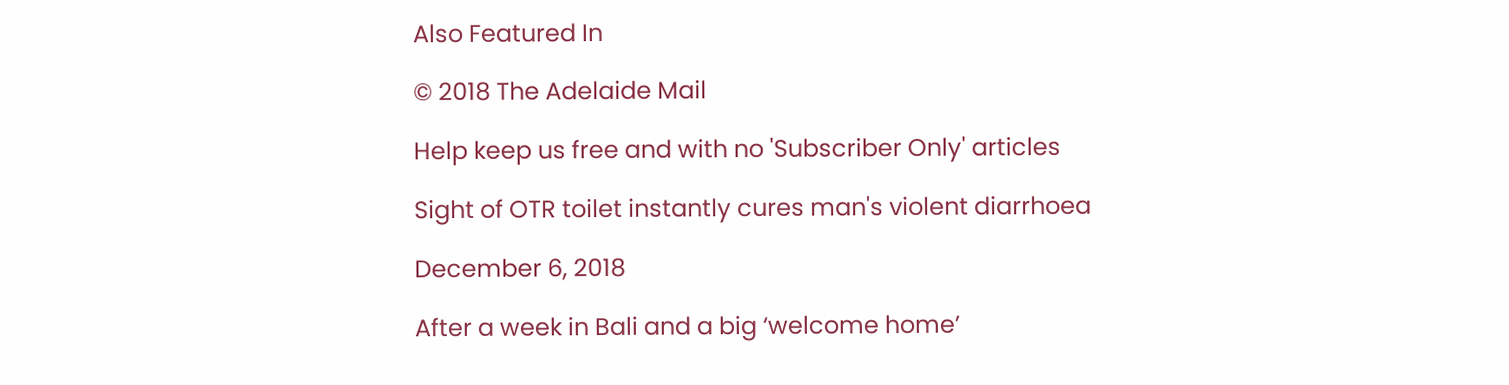Also Featured In

© 2018 The Adelaide Mail

Help keep us free and with no 'Subscriber Only' articles

Sight of OTR toilet instantly cures man's violent diarrhoea

December 6, 2018

After a week in Bali and a big ‘welcome home’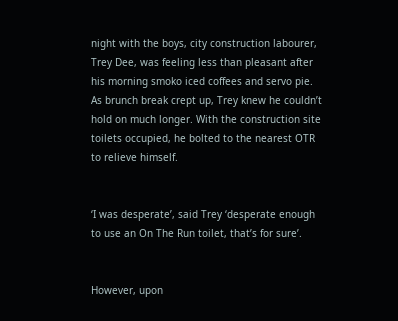night with the boys, city construction labourer, Trey Dee, was feeling less than pleasant after his morning smoko iced coffees and servo pie. As brunch break crept up, Trey knew he couldn’t hold on much longer. With the construction site toilets occupied, he bolted to the nearest OTR to relieve himself.


‘I was desperate’, said Trey ‘desperate enough to use an On The Run toilet, that’s for sure’.


However, upon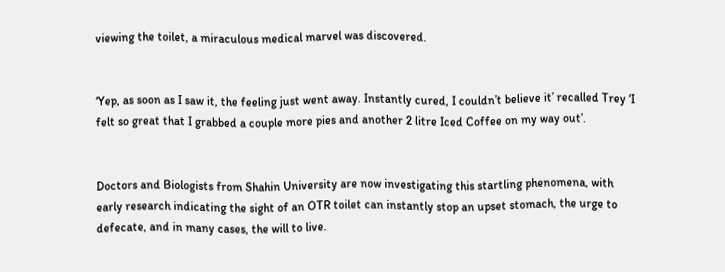viewing the toilet, a miraculous medical marvel was discovered.


‘Yep, as soon as I saw it, the feeling just went away. Instantly cured, I couldn’t believe it’ recalled Trey ‘I felt so great that I grabbed a couple more pies and another 2 litre Iced Coffee on my way out’.


Doctors and Biologists from Shahin University are now investigating this startling phenomena, with early research indicating the sight of an OTR toilet can instantly stop an upset stomach, the urge to defecate, and in many cases, the will to live.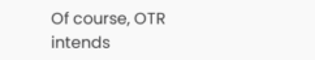Of course, OTR intends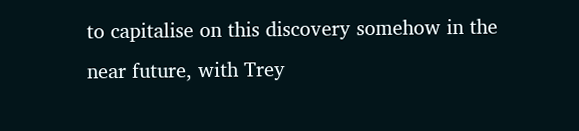to capitalise on this discovery somehow in the near future, with Trey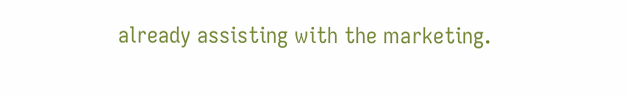already assisting with the marketing.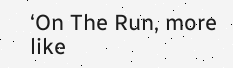‘On The Run, more like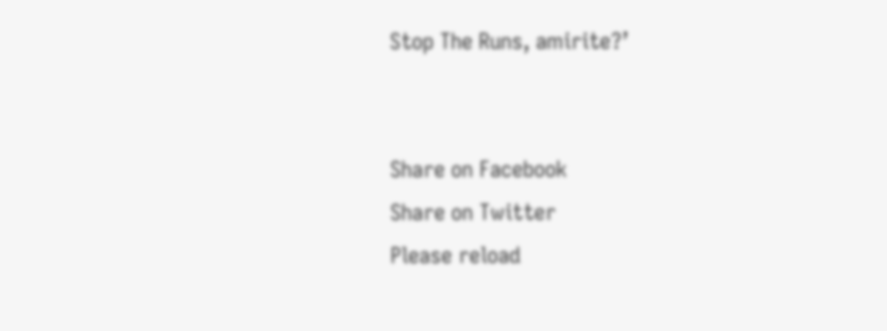Stop The Runs, amirite?’


Share on Facebook
Share on Twitter
Please reload